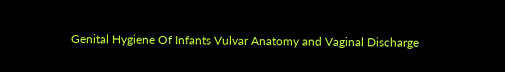Genital Hygiene Of Infants Vulvar Anatomy and Vaginal Discharge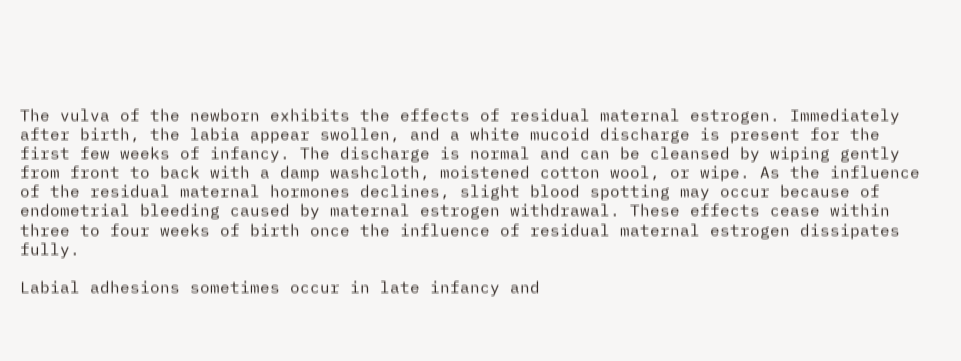The vulva of the newborn exhibits the effects of residual maternal estrogen. Immediately after birth, the labia appear swollen, and a white mucoid discharge is present for the first few weeks of infancy. The discharge is normal and can be cleansed by wiping gently from front to back with a damp washcloth, moistened cotton wool, or wipe. As the influence of the residual maternal hormones declines, slight blood spotting may occur because of endometrial bleeding caused by maternal estrogen withdrawal. These effects cease within three to four weeks of birth once the influence of residual maternal estrogen dissipates fully.

Labial adhesions sometimes occur in late infancy and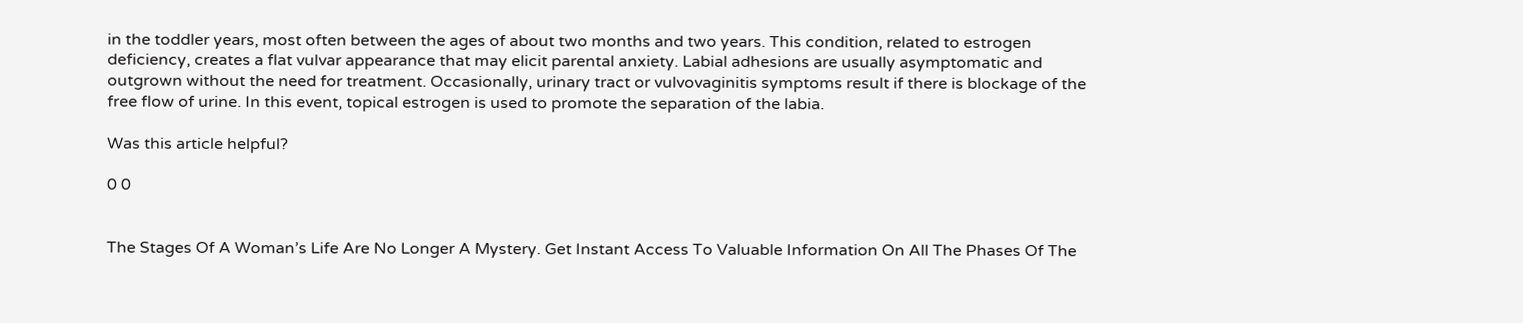in the toddler years, most often between the ages of about two months and two years. This condition, related to estrogen deficiency, creates a flat vulvar appearance that may elicit parental anxiety. Labial adhesions are usually asymptomatic and outgrown without the need for treatment. Occasionally, urinary tract or vulvovaginitis symptoms result if there is blockage of the free flow of urine. In this event, topical estrogen is used to promote the separation of the labia.

Was this article helpful?

0 0


The Stages Of A Woman’s Life Are No Longer A Mystery. Get Instant Access To Valuable Information On All The Phases Of The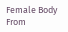Female Body From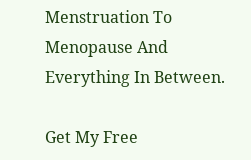Menstruation To Menopause And Everything In Between.

Get My Free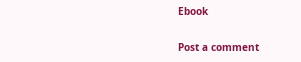Ebook

Post a comment